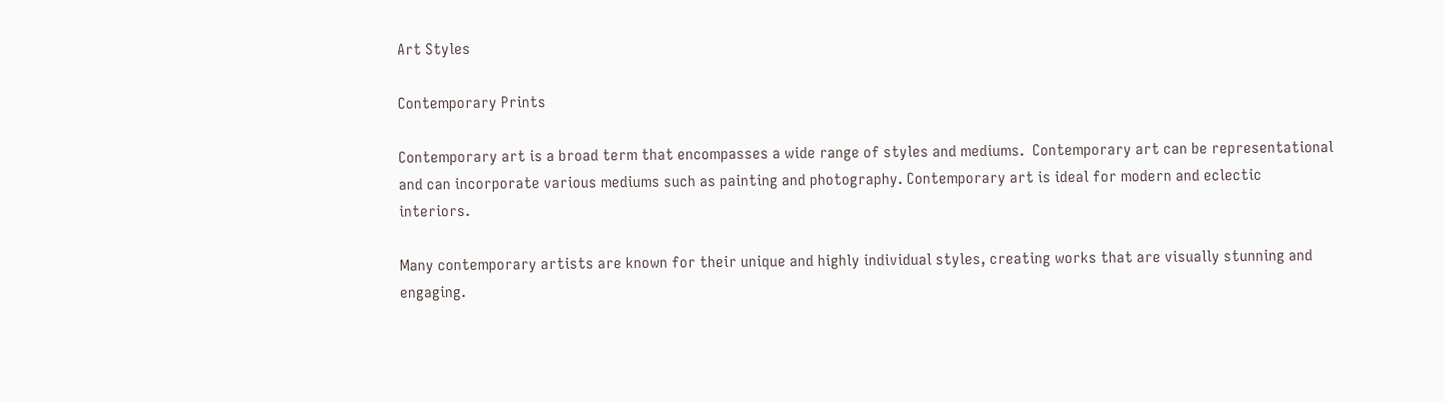Art Styles

Contemporary Prints

Contemporary art is a broad term that encompasses a wide range of styles and mediums.  Contemporary art can be representational and can incorporate various mediums such as painting and photography. Contemporary art is ideal for modern and eclectic interiors.

Many contemporary artists are known for their unique and highly individual styles, creating works that are visually stunning and engaging.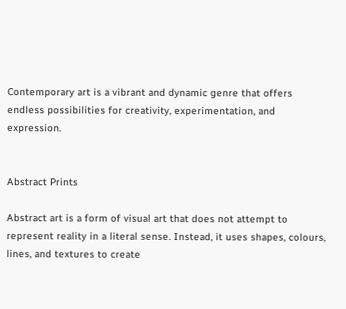Contemporary art is a vibrant and dynamic genre that offers endless possibilities for creativity, experimentation, and expression.


Abstract Prints

Abstract art is a form of visual art that does not attempt to represent reality in a literal sense. Instead, it uses shapes, colours, lines, and textures to create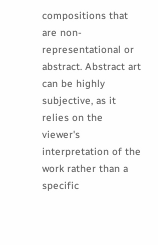compositions that are non-representational or abstract. Abstract art can be highly subjective, as it relies on the viewer's interpretation of the work rather than a specific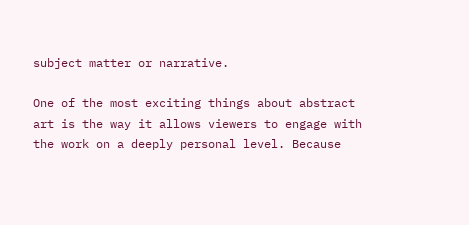subject matter or narrative.

One of the most exciting things about abstract art is the way it allows viewers to engage with the work on a deeply personal level. Because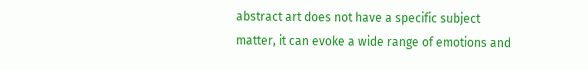abstract art does not have a specific subject matter, it can evoke a wide range of emotions and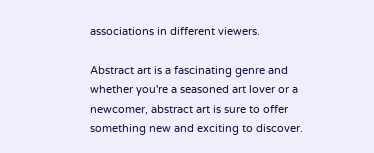associations in different viewers.

Abstract art is a fascinating genre and whether you're a seasoned art lover or a newcomer, abstract art is sure to offer something new and exciting to discover.